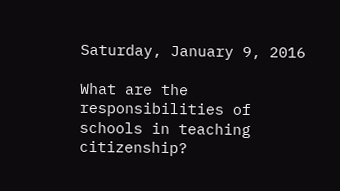Saturday, January 9, 2016

What are the responsibilities of schools in teaching citizenship?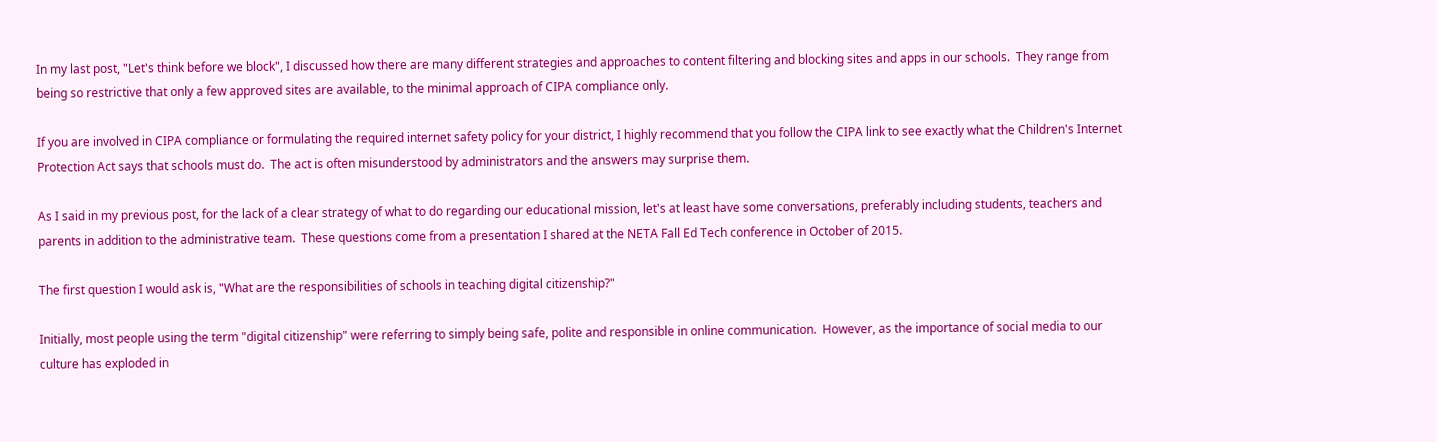In my last post, "Let's think before we block", I discussed how there are many different strategies and approaches to content filtering and blocking sites and apps in our schools.  They range from being so restrictive that only a few approved sites are available, to the minimal approach of CIPA compliance only.

If you are involved in CIPA compliance or formulating the required internet safety policy for your district, I highly recommend that you follow the CIPA link to see exactly what the Children's Internet Protection Act says that schools must do.  The act is often misunderstood by administrators and the answers may surprise them.

As I said in my previous post, for the lack of a clear strategy of what to do regarding our educational mission, let's at least have some conversations, preferably including students, teachers and parents in addition to the administrative team.  These questions come from a presentation I shared at the NETA Fall Ed Tech conference in October of 2015.

The first question I would ask is, "What are the responsibilities of schools in teaching digital citizenship?"

Initially, most people using the term "digital citizenship" were referring to simply being safe, polite and responsible in online communication.  However, as the importance of social media to our culture has exploded in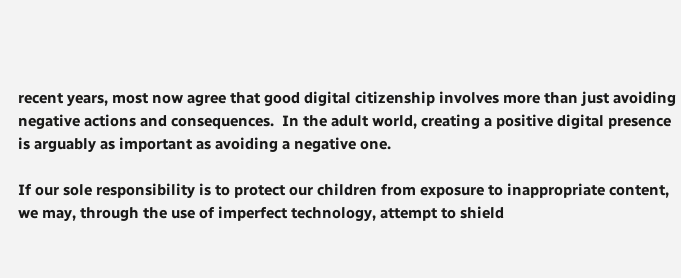recent years, most now agree that good digital citizenship involves more than just avoiding negative actions and consequences.  In the adult world, creating a positive digital presence is arguably as important as avoiding a negative one.

If our sole responsibility is to protect our children from exposure to inappropriate content, we may, through the use of imperfect technology, attempt to shield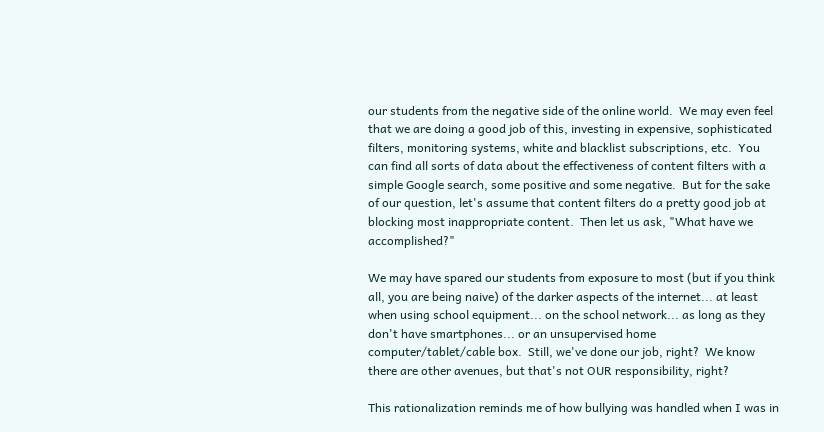our students from the negative side of the online world.  We may even feel that we are doing a good job of this, investing in expensive, sophisticated filters, monitoring systems, white and blacklist subscriptions, etc.  You can find all sorts of data about the effectiveness of content filters with a simple Google search, some positive and some negative.  But for the sake of our question, let's assume that content filters do a pretty good job at blocking most inappropriate content.  Then let us ask, "What have we accomplished?"

We may have spared our students from exposure to most (but if you think all, you are being naive) of the darker aspects of the internet... at least when using school equipment... on the school network... as long as they don't have smartphones... or an unsupervised home computer/tablet/cable box.  Still, we've done our job, right?  We know there are other avenues, but that's not OUR responsibility, right?

This rationalization reminds me of how bullying was handled when I was in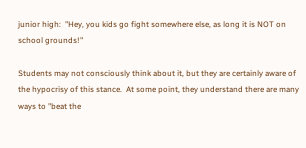junior high:  "Hey, you kids go fight somewhere else, as long it is NOT on school grounds!"

Students may not consciously think about it, but they are certainly aware of the hypocrisy of this stance.  At some point, they understand there are many ways to "beat the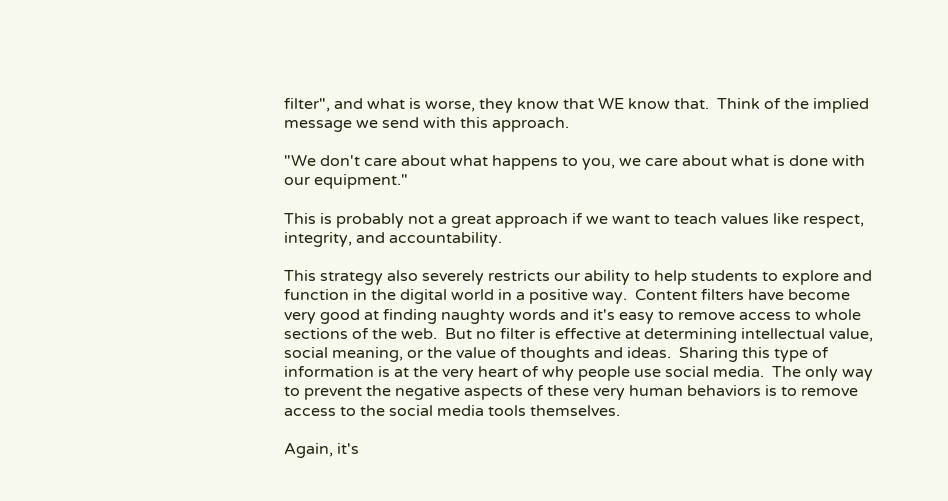filter", and what is worse, they know that WE know that.  Think of the implied message we send with this approach.

"We don't care about what happens to you, we care about what is done with our equipment."

This is probably not a great approach if we want to teach values like respect, integrity, and accountability.

This strategy also severely restricts our ability to help students to explore and function in the digital world in a positive way.  Content filters have become very good at finding naughty words and it's easy to remove access to whole sections of the web.  But no filter is effective at determining intellectual value, social meaning, or the value of thoughts and ideas.  Sharing this type of information is at the very heart of why people use social media.  The only way to prevent the negative aspects of these very human behaviors is to remove access to the social media tools themselves.

Again, it's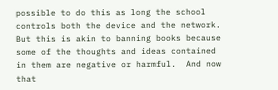possible to do this as long the school controls both the device and the network.  But this is akin to banning books because some of the thoughts and ideas contained in them are negative or harmful.  And now that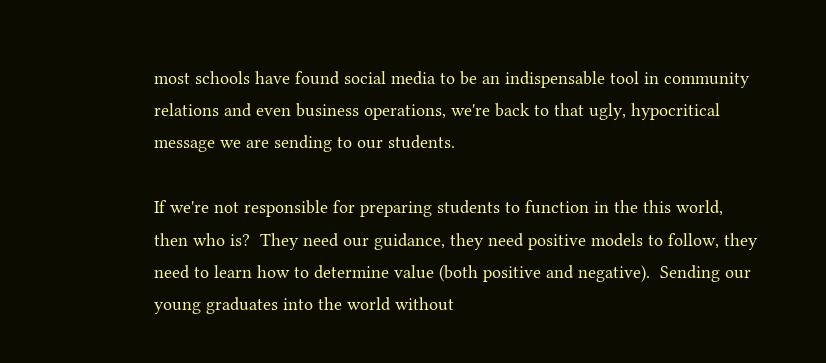most schools have found social media to be an indispensable tool in community relations and even business operations, we're back to that ugly, hypocritical message we are sending to our students.

If we're not responsible for preparing students to function in the this world, then who is?  They need our guidance, they need positive models to follow, they need to learn how to determine value (both positive and negative).  Sending our young graduates into the world without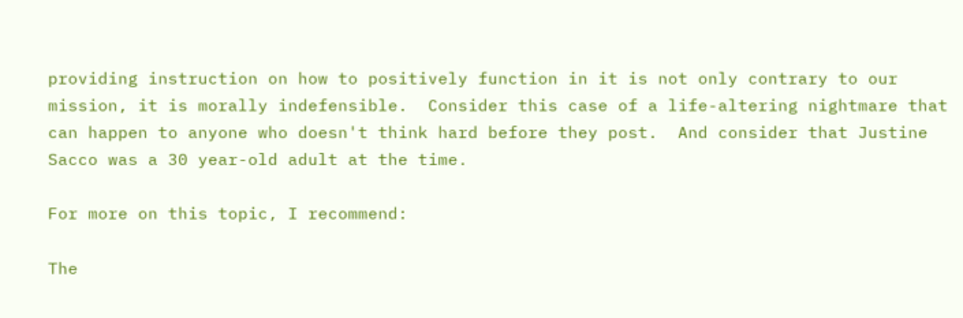providing instruction on how to positively function in it is not only contrary to our mission, it is morally indefensible.  Consider this case of a life-altering nightmare that can happen to anyone who doesn't think hard before they post.  And consider that Justine Sacco was a 30 year-old adult at the time.

For more on this topic, I recommend:

The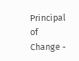Principal of Change -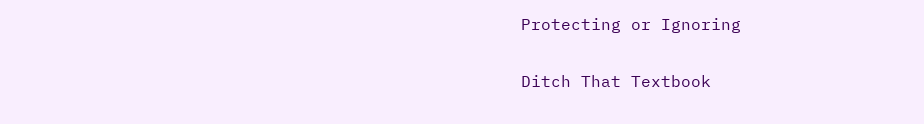Protecting or Ignoring

Ditch That Textbook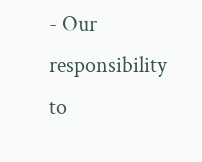- Our responsibility to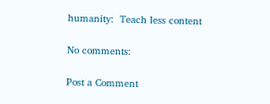humanity:  Teach less content

No comments:

Post a Comment